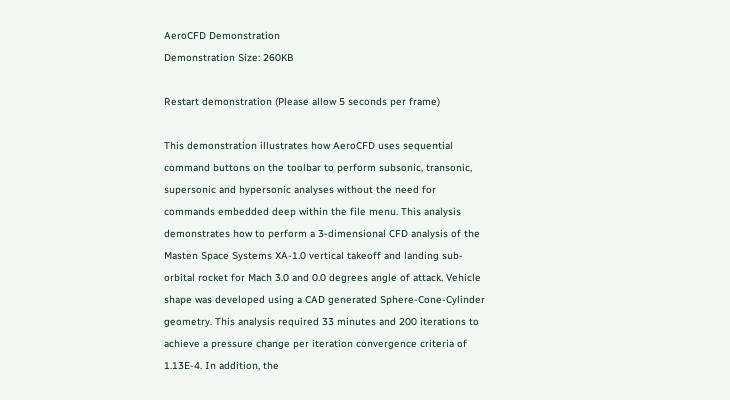AeroCFD Demonstration
Demonstration Size: 260KB

Restart demonstration (Please allow 5 seconds per frame)

This demonstration illustrates how AeroCFD uses sequential command buttons on the toolbar to perform subsonic, transonic, supersonic and hypersonic analyses without the need for commands embedded deep within the file menu. This analysis demonstrates how to perform a 3-dimensional CFD analysis of the Masten Space Systems XA-1.0 vertical takeoff and landing sub-orbital rocket for Mach 3.0 and 0.0 degrees angle of attack. Vehicle shape was developed using a CAD generated Sphere-Cone-Cylinder geometry. This analysis required 33 minutes and 200 iterations to achieve a pressure change per iteration convergence criteria of 1.13E-4. In addition, the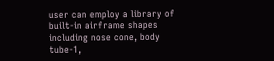user can employ a library of built-in airframe shapes including nose cone, body tube-1,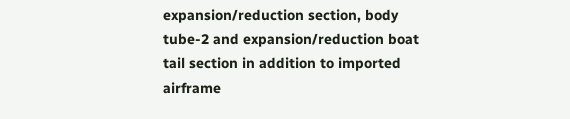expansion/reduction section, body tube-2 and expansion/reduction boat tail section in addition to imported airframe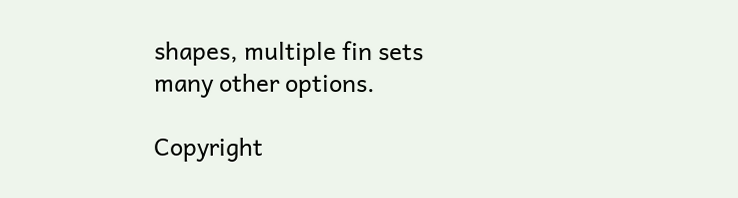shapes, multiple fin sets many other options.

Copyright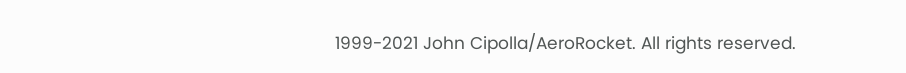1999-2021 John Cipolla/AeroRocket. All rights reserved.